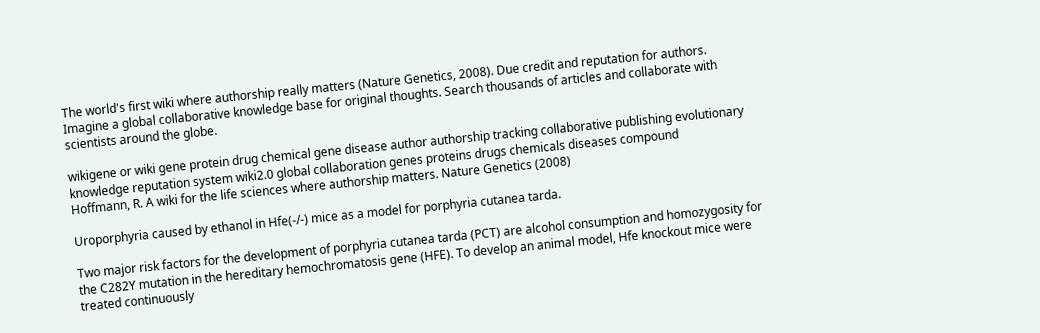The world's first wiki where authorship really matters (Nature Genetics, 2008). Due credit and reputation for authors. Imagine a global collaborative knowledge base for original thoughts. Search thousands of articles and collaborate with scientists around the globe.

wikigene or wiki gene protein drug chemical gene disease author authorship tracking collaborative publishing evolutionary knowledge reputation system wiki2.0 global collaboration genes proteins drugs chemicals diseases compound
Hoffmann, R. A wiki for the life sciences where authorship matters. Nature Genetics (2008)

Uroporphyria caused by ethanol in Hfe(-/-) mice as a model for porphyria cutanea tarda.

Two major risk factors for the development of porphyria cutanea tarda (PCT) are alcohol consumption and homozygosity for the C282Y mutation in the hereditary hemochromatosis gene (HFE). To develop an animal model, Hfe knockout mice were treated continuously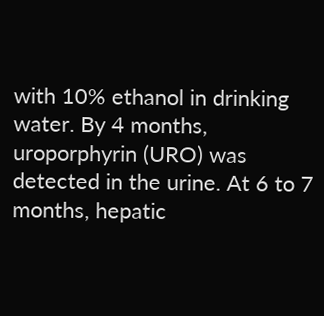with 10% ethanol in drinking water. By 4 months, uroporphyrin (URO) was detected in the urine. At 6 to 7 months, hepatic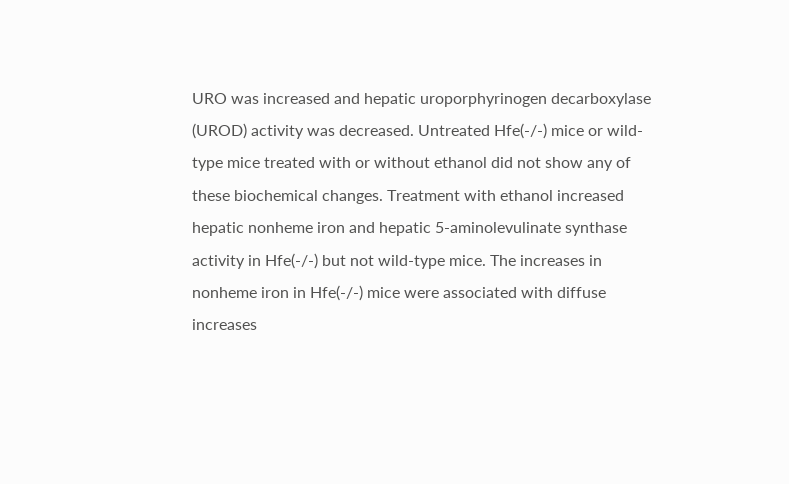URO was increased and hepatic uroporphyrinogen decarboxylase (UROD) activity was decreased. Untreated Hfe(-/-) mice or wild-type mice treated with or without ethanol did not show any of these biochemical changes. Treatment with ethanol increased hepatic nonheme iron and hepatic 5-aminolevulinate synthase activity in Hfe(-/-) but not wild-type mice. The increases in nonheme iron in Hfe(-/-) mice were associated with diffuse increases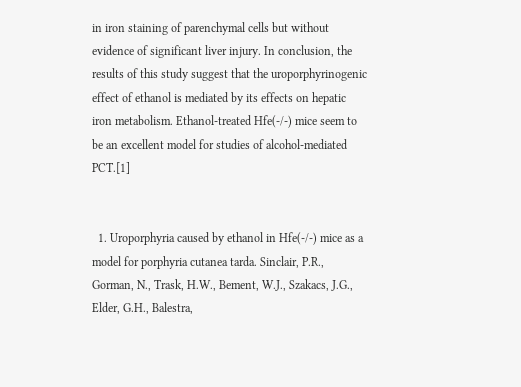in iron staining of parenchymal cells but without evidence of significant liver injury. In conclusion, the results of this study suggest that the uroporphyrinogenic effect of ethanol is mediated by its effects on hepatic iron metabolism. Ethanol-treated Hfe(-/-) mice seem to be an excellent model for studies of alcohol-mediated PCT.[1]


  1. Uroporphyria caused by ethanol in Hfe(-/-) mice as a model for porphyria cutanea tarda. Sinclair, P.R., Gorman, N., Trask, H.W., Bement, W.J., Szakacs, J.G., Elder, G.H., Balestra,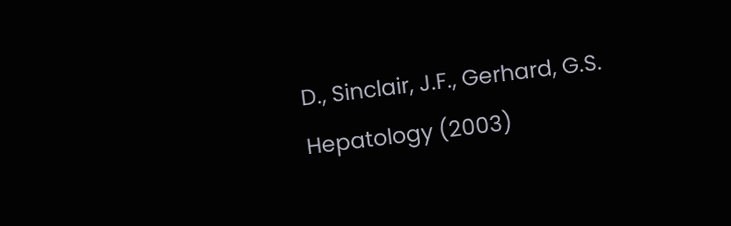D., Sinclair, J.F., Gerhard, G.S. Hepatology (2003)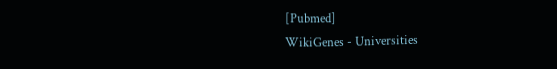[Pubmed]
WikiGenes - Universities